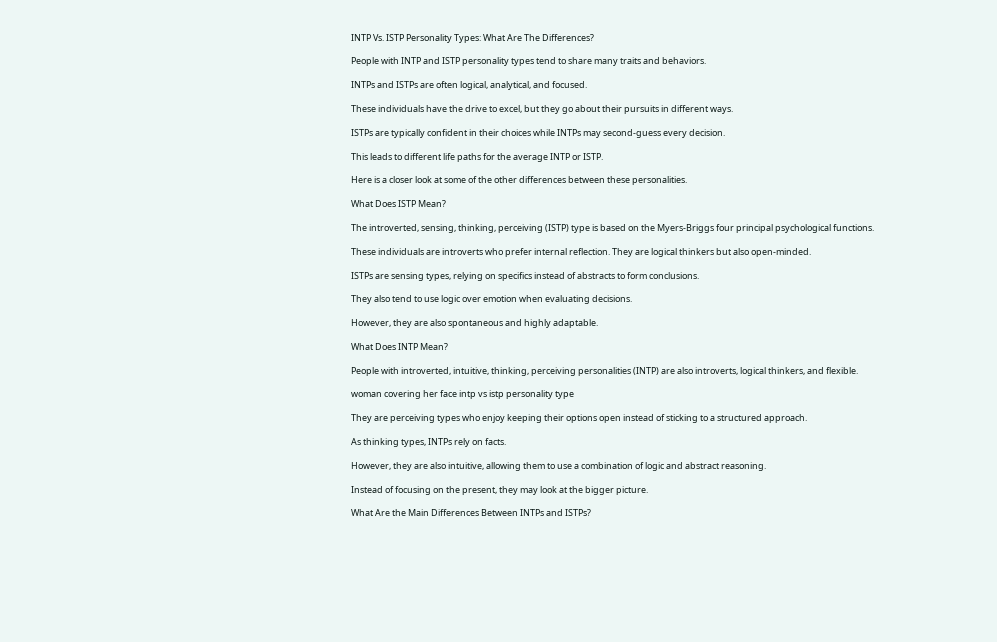INTP Vs. ISTP Personality Types: What Are The Differences?

People with INTP and ISTP personality types tend to share many traits and behaviors.

INTPs and ISTPs are often logical, analytical, and focused.

These individuals have the drive to excel, but they go about their pursuits in different ways.

ISTPs are typically confident in their choices while INTPs may second-guess every decision.

This leads to different life paths for the average INTP or ISTP.

Here is a closer look at some of the other differences between these personalities.

What Does ISTP Mean?

The introverted, sensing, thinking, perceiving (ISTP) type is based on the Myers-Briggs four principal psychological functions.

These individuals are introverts who prefer internal reflection. They are logical thinkers but also open-minded.

ISTPs are sensing types, relying on specifics instead of abstracts to form conclusions.

They also tend to use logic over emotion when evaluating decisions.

However, they are also spontaneous and highly adaptable.

What Does INTP Mean?

People with introverted, intuitive, thinking, perceiving personalities (INTP) are also introverts, logical thinkers, and flexible.

woman covering her face intp vs istp personality type

They are perceiving types who enjoy keeping their options open instead of sticking to a structured approach.

As thinking types, INTPs rely on facts.

However, they are also intuitive, allowing them to use a combination of logic and abstract reasoning.

Instead of focusing on the present, they may look at the bigger picture.

What Are the Main Differences Between INTPs and ISTPs?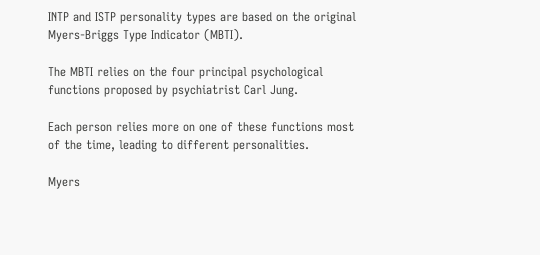INTP and ISTP personality types are based on the original Myers-Briggs Type Indicator (MBTI).

The MBTI relies on the four principal psychological functions proposed by psychiatrist Carl Jung.

Each person relies more on one of these functions most of the time, leading to different personalities.

Myers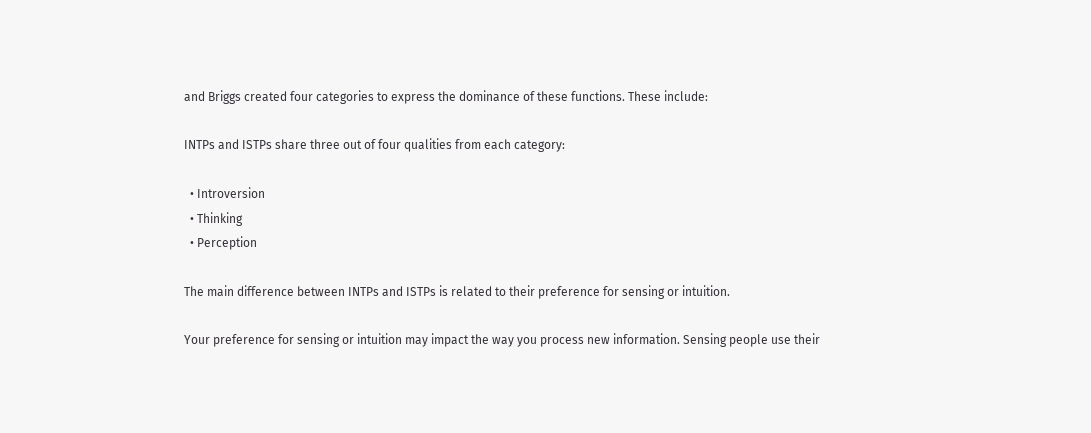and Briggs created four categories to express the dominance of these functions. These include:

INTPs and ISTPs share three out of four qualities from each category:

  • Introversion
  • Thinking
  • Perception

The main difference between INTPs and ISTPs is related to their preference for sensing or intuition.

Your preference for sensing or intuition may impact the way you process new information. Sensing people use their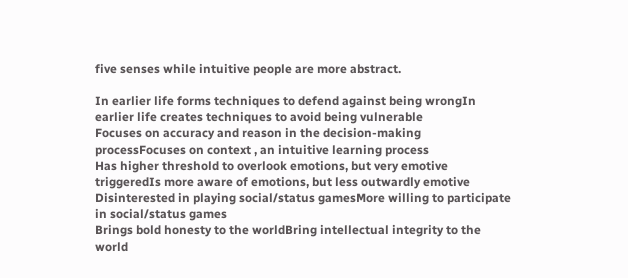five senses while intuitive people are more abstract.

In earlier life forms techniques to defend against being wrongIn earlier life creates techniques to avoid being vulnerable
Focuses on accuracy and reason in the decision-making processFocuses on context , an intuitive learning process
Has higher threshold to overlook emotions, but very emotive triggeredIs more aware of emotions, but less outwardly emotive
Disinterested in playing social/status gamesMore willing to participate in social/status games
Brings bold honesty to the worldBring intellectual integrity to the world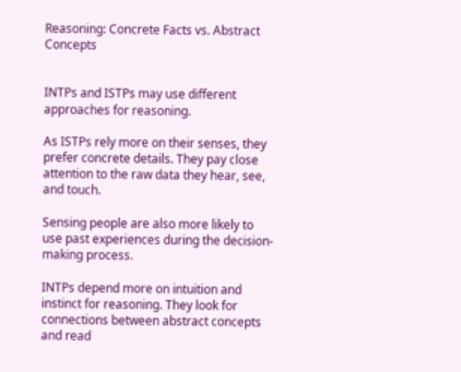Reasoning: Concrete Facts vs. Abstract Concepts


INTPs and ISTPs may use different approaches for reasoning.

As ISTPs rely more on their senses, they prefer concrete details. They pay close attention to the raw data they hear, see, and touch.

Sensing people are also more likely to use past experiences during the decision-making process.

INTPs depend more on intuition and instinct for reasoning. They look for connections between abstract concepts and read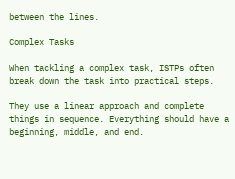between the lines.

Complex Tasks

When tackling a complex task, ISTPs often break down the task into practical steps.

They use a linear approach and complete things in sequence. Everything should have a beginning, middle, and end.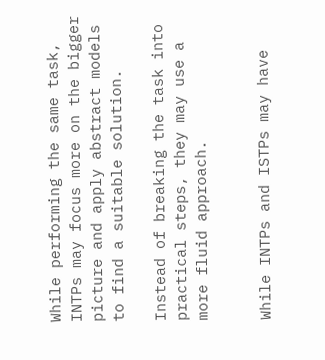While performing the same task, INTPs may focus more on the bigger picture and apply abstract models to find a suitable solution.

Instead of breaking the task into practical steps, they may use a more fluid approach.


While INTPs and ISTPs may have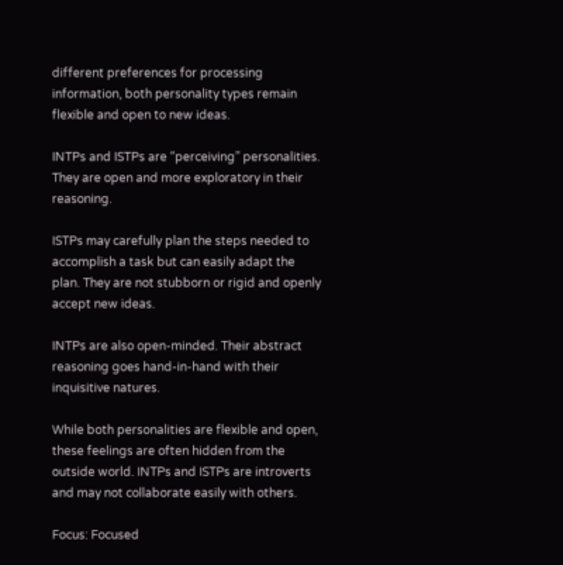different preferences for processing information, both personality types remain flexible and open to new ideas.

INTPs and ISTPs are “perceiving” personalities. They are open and more exploratory in their reasoning.

ISTPs may carefully plan the steps needed to accomplish a task but can easily adapt the plan. They are not stubborn or rigid and openly accept new ideas.

INTPs are also open-minded. Their abstract reasoning goes hand-in-hand with their inquisitive natures.

While both personalities are flexible and open, these feelings are often hidden from the outside world. INTPs and ISTPs are introverts and may not collaborate easily with others.

Focus: Focused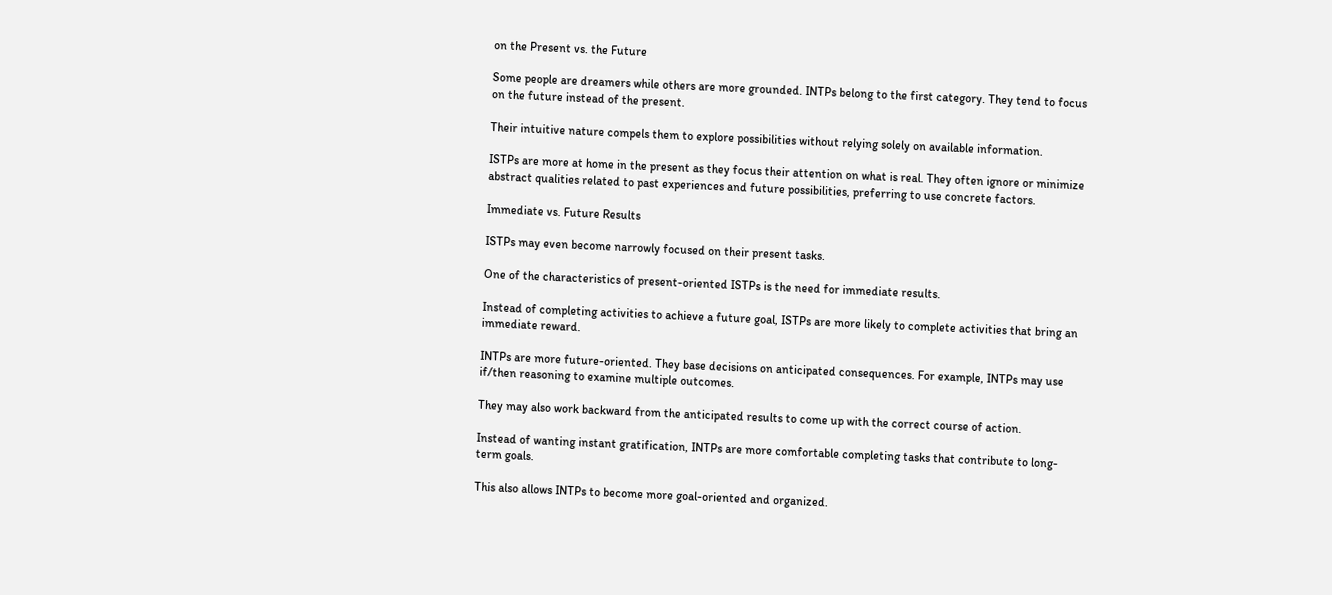on the Present vs. the Future

Some people are dreamers while others are more grounded. INTPs belong to the first category. They tend to focus on the future instead of the present.

Their intuitive nature compels them to explore possibilities without relying solely on available information.

ISTPs are more at home in the present as they focus their attention on what is real. They often ignore or minimize abstract qualities related to past experiences and future possibilities, preferring to use concrete factors.

Immediate vs. Future Results

ISTPs may even become narrowly focused on their present tasks.

One of the characteristics of present-oriented ISTPs is the need for immediate results.

Instead of completing activities to achieve a future goal, ISTPs are more likely to complete activities that bring an immediate reward.

INTPs are more future-oriented. They base decisions on anticipated consequences. For example, INTPs may use if/then reasoning to examine multiple outcomes.

They may also work backward from the anticipated results to come up with the correct course of action.

Instead of wanting instant gratification, INTPs are more comfortable completing tasks that contribute to long-term goals.

This also allows INTPs to become more goal-oriented and organized.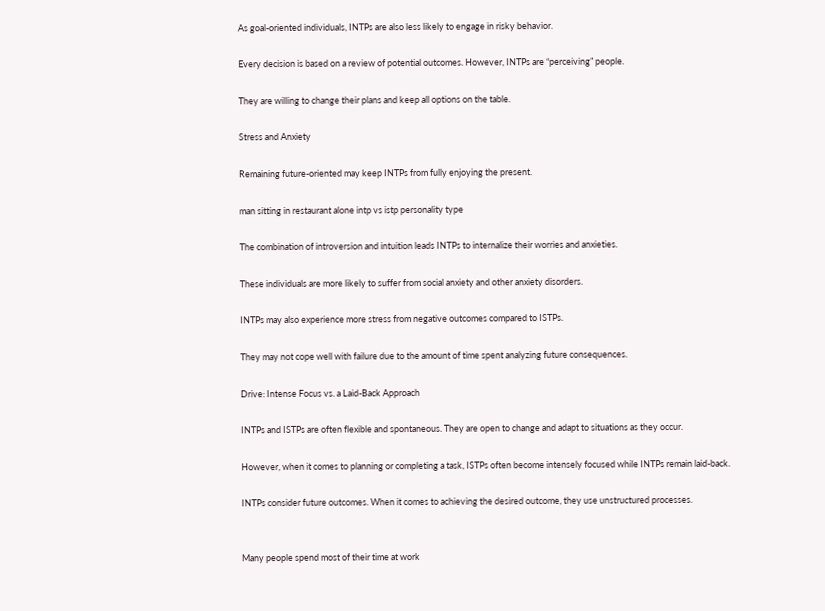As goal-oriented individuals, INTPs are also less likely to engage in risky behavior.

Every decision is based on a review of potential outcomes. However, INTPs are “perceiving” people.

They are willing to change their plans and keep all options on the table.

Stress and Anxiety

Remaining future-oriented may keep INTPs from fully enjoying the present.

man sitting in restaurant alone intp vs istp personality type

The combination of introversion and intuition leads INTPs to internalize their worries and anxieties.

These individuals are more likely to suffer from social anxiety and other anxiety disorders.

INTPs may also experience more stress from negative outcomes compared to ISTPs.

They may not cope well with failure due to the amount of time spent analyzing future consequences.

Drive: Intense Focus vs. a Laid-Back Approach

INTPs and ISTPs are often flexible and spontaneous. They are open to change and adapt to situations as they occur.

However, when it comes to planning or completing a task, ISTPs often become intensely focused while INTPs remain laid-back.

INTPs consider future outcomes. When it comes to achieving the desired outcome, they use unstructured processes.


Many people spend most of their time at work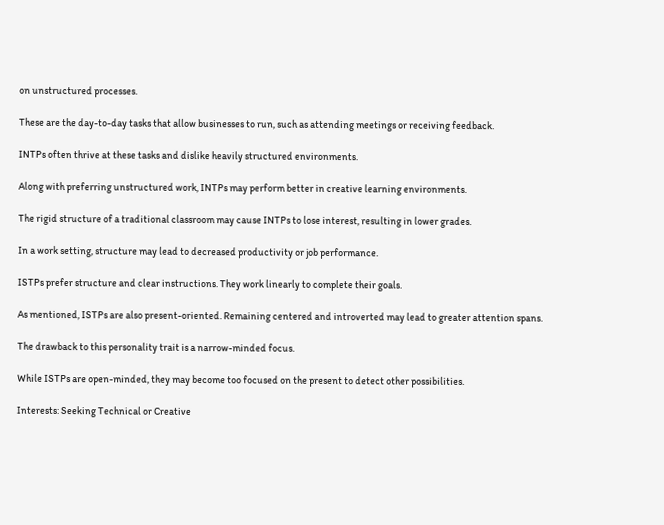on unstructured processes.

These are the day-to-day tasks that allow businesses to run, such as attending meetings or receiving feedback.

INTPs often thrive at these tasks and dislike heavily structured environments.

Along with preferring unstructured work, INTPs may perform better in creative learning environments.

The rigid structure of a traditional classroom may cause INTPs to lose interest, resulting in lower grades.

In a work setting, structure may lead to decreased productivity or job performance.

ISTPs prefer structure and clear instructions. They work linearly to complete their goals.

As mentioned, ISTPs are also present-oriented. Remaining centered and introverted may lead to greater attention spans.

The drawback to this personality trait is a narrow-minded focus.

While ISTPs are open-minded, they may become too focused on the present to detect other possibilities.

Interests: Seeking Technical or Creative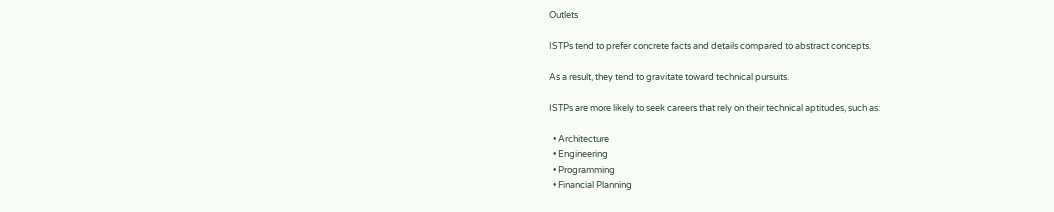Outlets

ISTPs tend to prefer concrete facts and details compared to abstract concepts.

As a result, they tend to gravitate toward technical pursuits.

ISTPs are more likely to seek careers that rely on their technical aptitudes, such as:

  • Architecture
  • Engineering
  • Programming
  • Financial Planning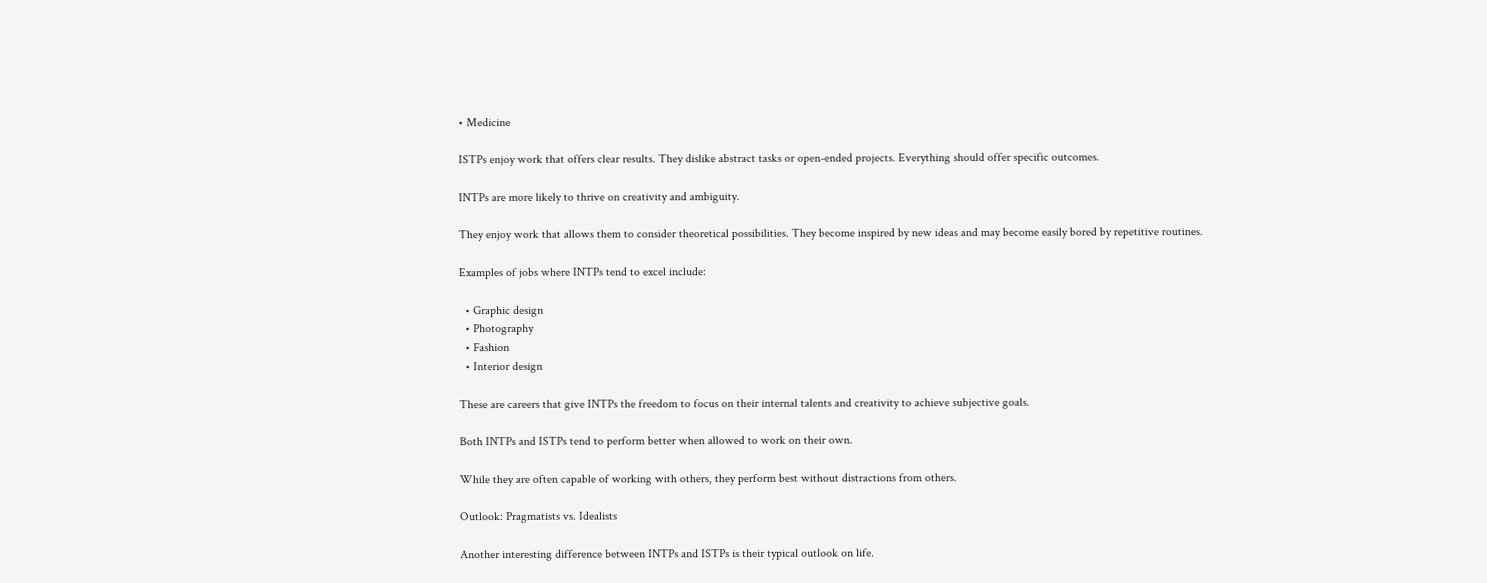• Medicine

ISTPs enjoy work that offers clear results. They dislike abstract tasks or open-ended projects. Everything should offer specific outcomes.

INTPs are more likely to thrive on creativity and ambiguity.

They enjoy work that allows them to consider theoretical possibilities. They become inspired by new ideas and may become easily bored by repetitive routines.

Examples of jobs where INTPs tend to excel include:

  • Graphic design
  • Photography
  • Fashion
  • Interior design

These are careers that give INTPs the freedom to focus on their internal talents and creativity to achieve subjective goals.

Both INTPs and ISTPs tend to perform better when allowed to work on their own.

While they are often capable of working with others, they perform best without distractions from others.

Outlook: Pragmatists vs. Idealists

Another interesting difference between INTPs and ISTPs is their typical outlook on life.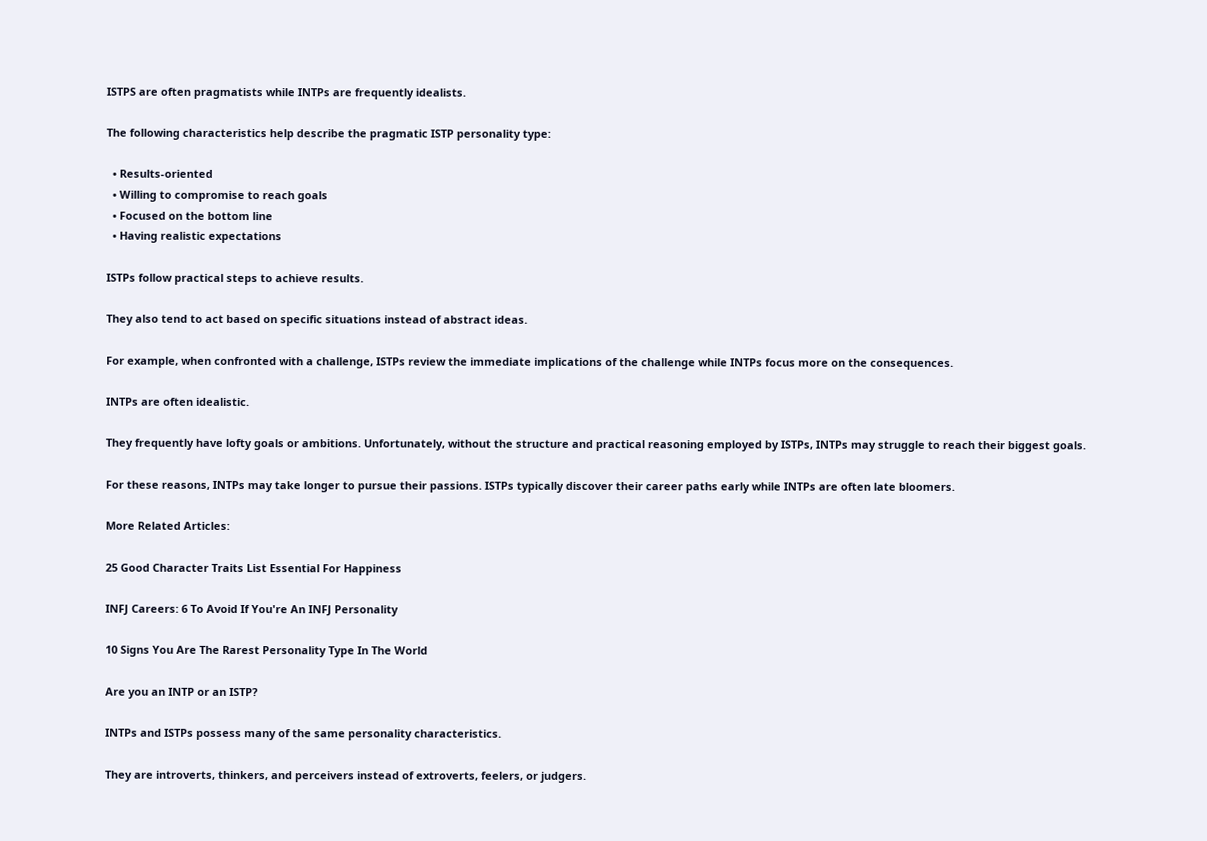ISTPS are often pragmatists while INTPs are frequently idealists.

The following characteristics help describe the pragmatic ISTP personality type:

  • Results-oriented
  • Willing to compromise to reach goals
  • Focused on the bottom line
  • Having realistic expectations

ISTPs follow practical steps to achieve results.

They also tend to act based on specific situations instead of abstract ideas.

For example, when confronted with a challenge, ISTPs review the immediate implications of the challenge while INTPs focus more on the consequences.

INTPs are often idealistic.

They frequently have lofty goals or ambitions. Unfortunately, without the structure and practical reasoning employed by ISTPs, INTPs may struggle to reach their biggest goals.

For these reasons, INTPs may take longer to pursue their passions. ISTPs typically discover their career paths early while INTPs are often late bloomers.

More Related Articles:

25 Good Character Traits List Essential For Happiness

INFJ Careers: 6 To Avoid If You're An INFJ Personality

10 Signs You Are The Rarest Personality Type In The World

Are you an INTP or an ISTP?

INTPs and ISTPs possess many of the same personality characteristics.

They are introverts, thinkers, and perceivers instead of extroverts, feelers, or judgers.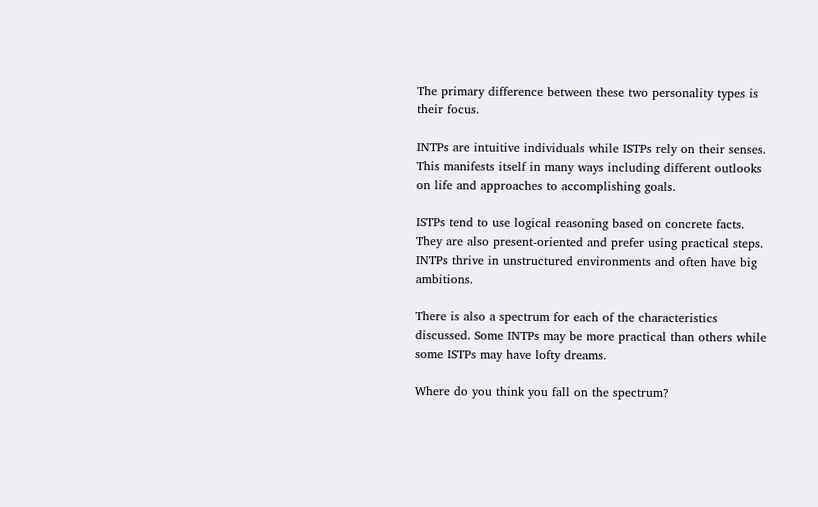The primary difference between these two personality types is their focus.

INTPs are intuitive individuals while ISTPs rely on their senses. This manifests itself in many ways including different outlooks on life and approaches to accomplishing goals.

ISTPs tend to use logical reasoning based on concrete facts. They are also present-oriented and prefer using practical steps. INTPs thrive in unstructured environments and often have big ambitions.

There is also a spectrum for each of the characteristics discussed. Some INTPs may be more practical than others while some ISTPs may have lofty dreams.

Where do you think you fall on the spectrum?